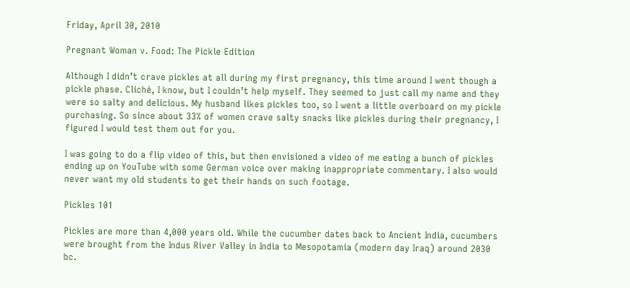Friday, April 30, 2010

Pregnant Woman v. Food: The Pickle Edition

Although I didn’t crave pickles at all during my first pregnancy, this time around I went though a pickle phase. Cliché, I know, but I couldn’t help myself. They seemed to just call my name and they were so salty and delicious. My husband likes pickles too, so I went a little overboard on my pickle purchasing. So since about 33% of women crave salty snacks like pickles during their pregnancy, I figured I would test them out for you.

I was going to do a flip video of this, but then envisioned a video of me eating a bunch of pickles ending up on YouTube with some German voice over making inappropriate commentary. I also would never want my old students to get their hands on such footage.

Pickles 101

Pickles are more than 4,000 years old. While the cucumber dates back to Ancient India, cucumbers were brought from the Indus River Valley in India to Mesopotamia (modern day Iraq) around 2030 bc.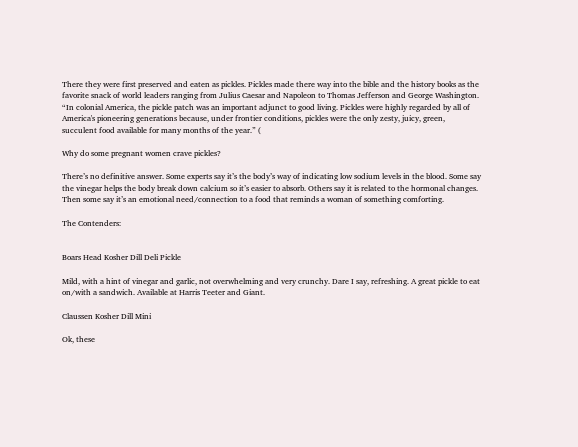There they were first preserved and eaten as pickles. Pickles made there way into the bible and the history books as the favorite snack of world leaders ranging from Julius Caesar and Napoleon to Thomas Jefferson and George Washington. “In colonial America, the pickle patch was an important adjunct to good living. Pickles were highly regarded by all of America's pioneering generations because, under frontier conditions, pickles were the only zesty, juicy, green, succulent food available for many months of the year.” (

Why do some pregnant women crave pickles?

There’s no definitive answer. Some experts say it’s the body’s way of indicating low sodium levels in the blood. Some say the vinegar helps the body break down calcium so it’s easier to absorb. Others say it is related to the hormonal changes. Then some say it’s an emotional need/connection to a food that reminds a woman of something comforting.

The Contenders:


Boars Head Kosher Dill Deli Pickle

Mild, with a hint of vinegar and garlic, not overwhelming and very crunchy. Dare I say, refreshing. A great pickle to eat on/with a sandwich. Available at Harris Teeter and Giant.

Claussen Kosher Dill Mini

Ok, these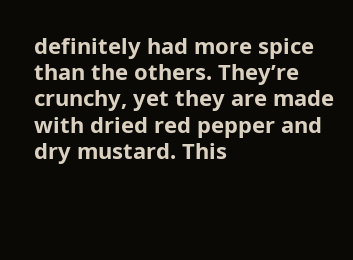definitely had more spice than the others. They’re crunchy, yet they are made with dried red pepper and dry mustard. This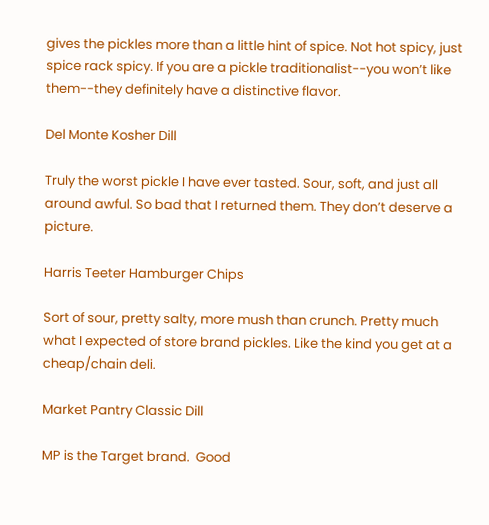gives the pickles more than a little hint of spice. Not hot spicy, just spice rack spicy. If you are a pickle traditionalist--you won’t like them--they definitely have a distinctive flavor.

Del Monte Kosher Dill

Truly the worst pickle I have ever tasted. Sour, soft, and just all around awful. So bad that I returned them. They don’t deserve a picture.

Harris Teeter Hamburger Chips

Sort of sour, pretty salty, more mush than crunch. Pretty much what I expected of store brand pickles. Like the kind you get at a cheap/chain deli.

Market Pantry Classic Dill

MP is the Target brand.  Good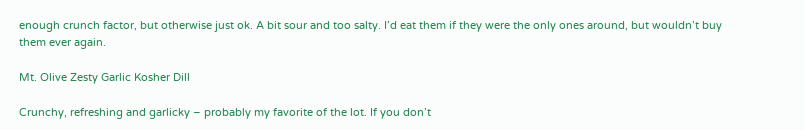enough crunch factor, but otherwise just ok. A bit sour and too salty. I’d eat them if they were the only ones around, but wouldn’t buy them ever again.

Mt. Olive Zesty Garlic Kosher Dill

Crunchy, refreshing and garlicky – probably my favorite of the lot. If you don’t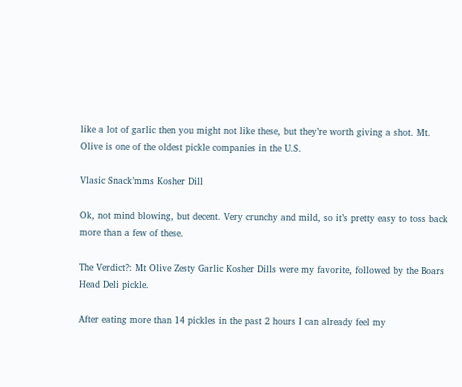like a lot of garlic then you might not like these, but they’re worth giving a shot. Mt. Olive is one of the oldest pickle companies in the U.S.

Vlasic Snack’mms Kosher Dill

Ok, not mind blowing, but decent. Very crunchy and mild, so it’s pretty easy to toss back more than a few of these.

The Verdict?: Mt Olive Zesty Garlic Kosher Dills were my favorite, followed by the Boars Head Deli pickle.

After eating more than 14 pickles in the past 2 hours I can already feel my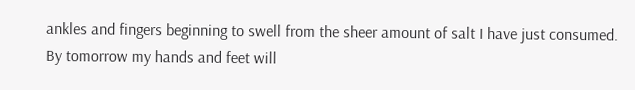ankles and fingers beginning to swell from the sheer amount of salt I have just consumed. By tomorrow my hands and feet will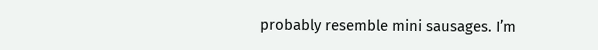probably resemble mini sausages. I’m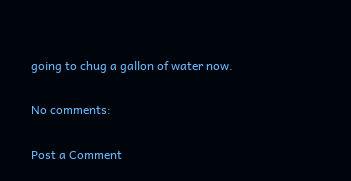going to chug a gallon of water now.

No comments:

Post a Comment